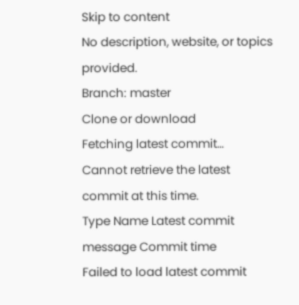Skip to content
No description, website, or topics provided.
Branch: master
Clone or download
Fetching latest commit…
Cannot retrieve the latest commit at this time.
Type Name Latest commit message Commit time
Failed to load latest commit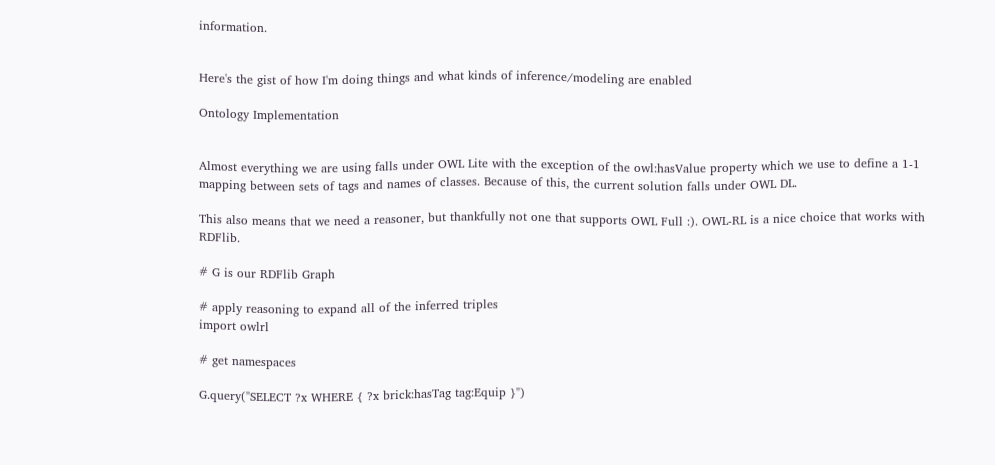information.


Here's the gist of how I'm doing things and what kinds of inference/modeling are enabled

Ontology Implementation


Almost everything we are using falls under OWL Lite with the exception of the owl:hasValue property which we use to define a 1-1 mapping between sets of tags and names of classes. Because of this, the current solution falls under OWL DL.

This also means that we need a reasoner, but thankfully not one that supports OWL Full :). OWL-RL is a nice choice that works with RDFlib.

# G is our RDFlib Graph

# apply reasoning to expand all of the inferred triples
import owlrl

# get namespaces

G.query("SELECT ?x WHERE { ?x brick:hasTag tag:Equip }")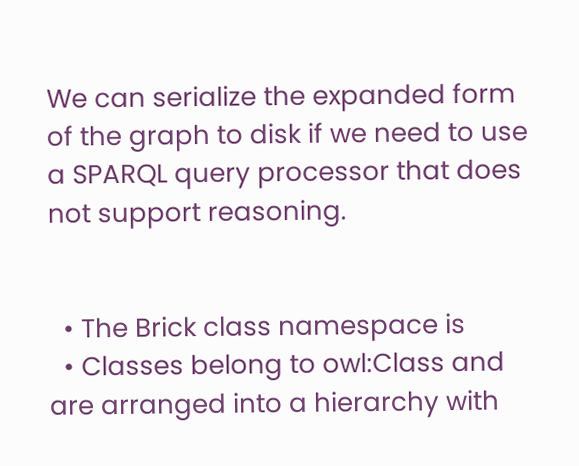We can serialize the expanded form of the graph to disk if we need to use a SPARQL query processor that does not support reasoning.


  • The Brick class namespace is
  • Classes belong to owl:Class and are arranged into a hierarchy with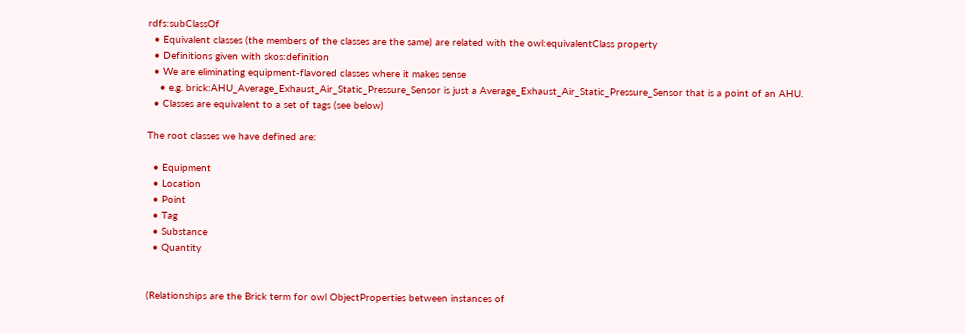rdfs:subClassOf
  • Equivalent classes (the members of the classes are the same) are related with the owl:equivalentClass property
  • Definitions given with skos:definition
  • We are eliminating equipment-flavored classes where it makes sense
    • e.g. brick:AHU_Average_Exhaust_Air_Static_Pressure_Sensor is just a Average_Exhaust_Air_Static_Pressure_Sensor that is a point of an AHU.
  • Classes are equivalent to a set of tags (see below)

The root classes we have defined are:

  • Equipment
  • Location
  • Point
  • Tag
  • Substance
  • Quantity


(Relationships are the Brick term for owl ObjectProperties between instances of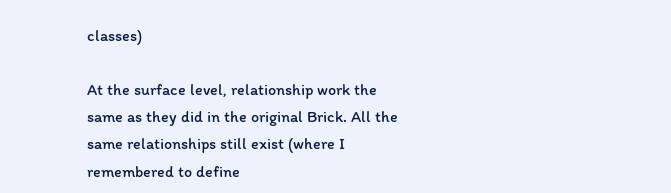classes)

At the surface level, relationship work the same as they did in the original Brick. All the same relationships still exist (where I remembered to define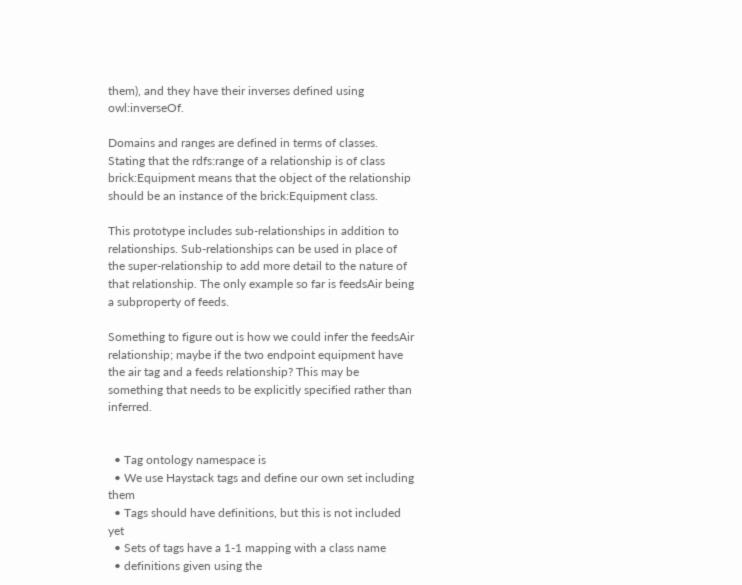them), and they have their inverses defined using owl:inverseOf.

Domains and ranges are defined in terms of classes. Stating that the rdfs:range of a relationship is of class brick:Equipment means that the object of the relationship should be an instance of the brick:Equipment class.

This prototype includes sub-relationships in addition to relationships. Sub-relationships can be used in place of the super-relationship to add more detail to the nature of that relationship. The only example so far is feedsAir being a subproperty of feeds.

Something to figure out is how we could infer the feedsAir relationship; maybe if the two endpoint equipment have the air tag and a feeds relationship? This may be something that needs to be explicitly specified rather than inferred.


  • Tag ontology namespace is
  • We use Haystack tags and define our own set including them
  • Tags should have definitions, but this is not included yet
  • Sets of tags have a 1-1 mapping with a class name
  • definitions given using the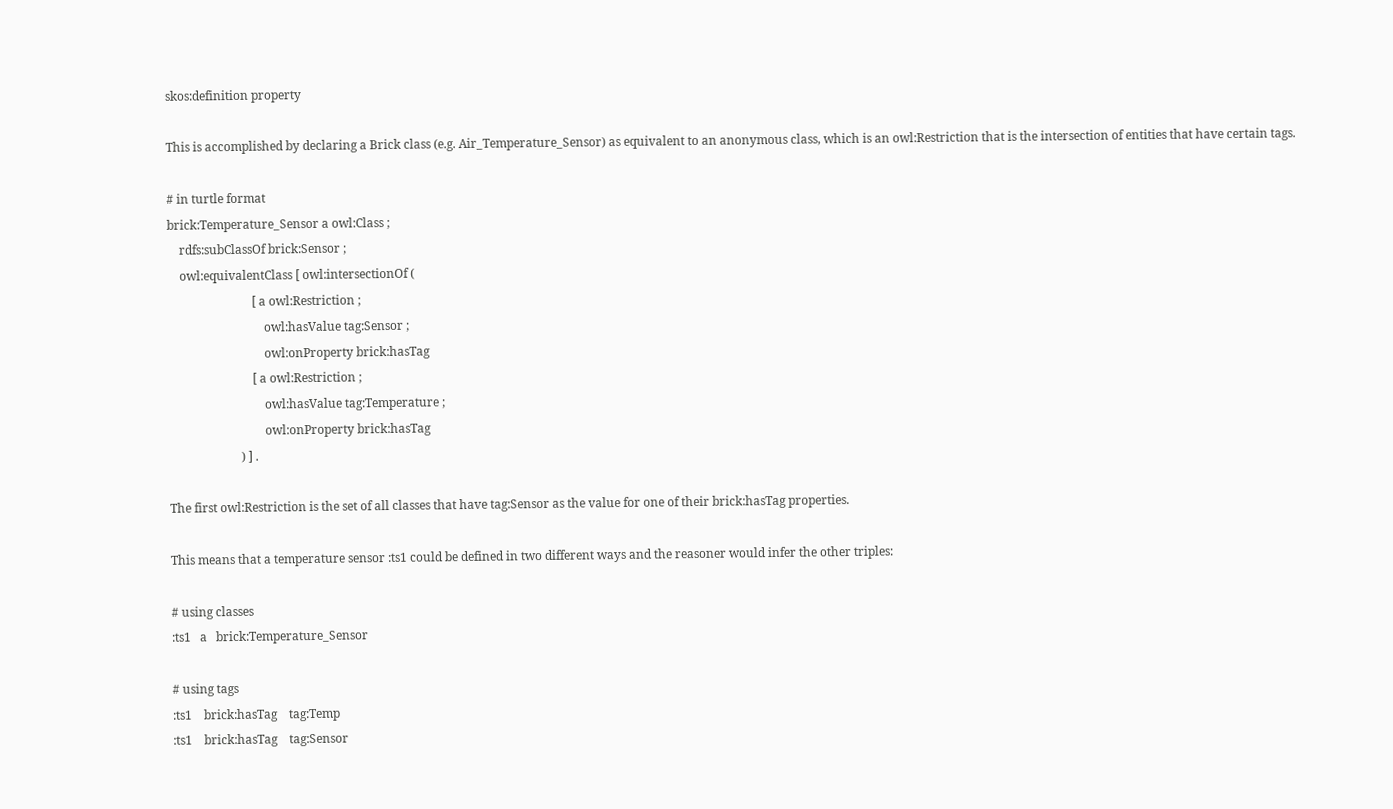skos:definition property

This is accomplished by declaring a Brick class (e.g. Air_Temperature_Sensor) as equivalent to an anonymous class, which is an owl:Restriction that is the intersection of entities that have certain tags.

# in turtle format
brick:Temperature_Sensor a owl:Class ;
    rdfs:subClassOf brick:Sensor ;
    owl:equivalentClass [ owl:intersectionOf (
                            [ a owl:Restriction ;
                                owl:hasValue tag:Sensor ;
                                owl:onProperty brick:hasTag
                            [ a owl:Restriction ;
                                owl:hasValue tag:Temperature ;
                                owl:onProperty brick:hasTag
                        ) ] .

The first owl:Restriction is the set of all classes that have tag:Sensor as the value for one of their brick:hasTag properties.

This means that a temperature sensor :ts1 could be defined in two different ways and the reasoner would infer the other triples:

# using classes
:ts1   a   brick:Temperature_Sensor

# using tags
:ts1    brick:hasTag    tag:Temp
:ts1    brick:hasTag    tag:Sensor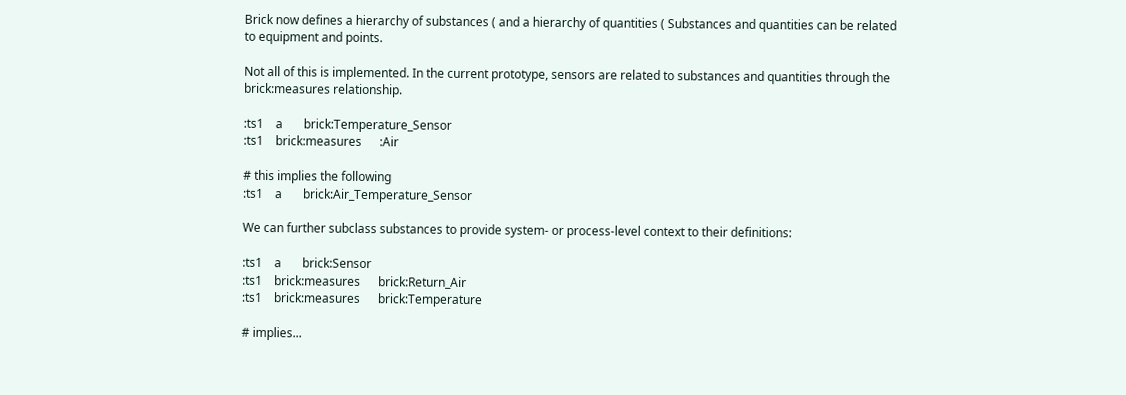Brick now defines a hierarchy of substances ( and a hierarchy of quantities ( Substances and quantities can be related to equipment and points.

Not all of this is implemented. In the current prototype, sensors are related to substances and quantities through the brick:measures relationship.

:ts1    a       brick:Temperature_Sensor
:ts1    brick:measures      :Air

# this implies the following
:ts1    a       brick:Air_Temperature_Sensor

We can further subclass substances to provide system- or process-level context to their definitions:

:ts1    a       brick:Sensor
:ts1    brick:measures      brick:Return_Air
:ts1    brick:measures      brick:Temperature

# implies...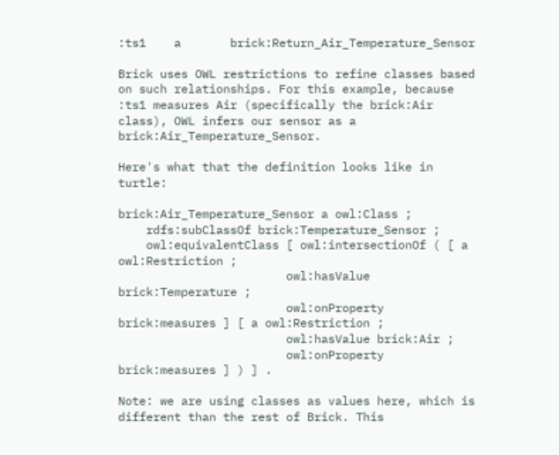:ts1    a       brick:Return_Air_Temperature_Sensor

Brick uses OWL restrictions to refine classes based on such relationships. For this example, because :ts1 measures Air (specifically the brick:Air class), OWL infers our sensor as a brick:Air_Temperature_Sensor.

Here's what that the definition looks like in turtle:

brick:Air_Temperature_Sensor a owl:Class ;
    rdfs:subClassOf brick:Temperature_Sensor ;
    owl:equivalentClass [ owl:intersectionOf ( [ a owl:Restriction ;
                        owl:hasValue brick:Temperature ;
                        owl:onProperty brick:measures ] [ a owl:Restriction ;
                        owl:hasValue brick:Air ;
                        owl:onProperty brick:measures ] ) ] .

Note: we are using classes as values here, which is different than the rest of Brick. This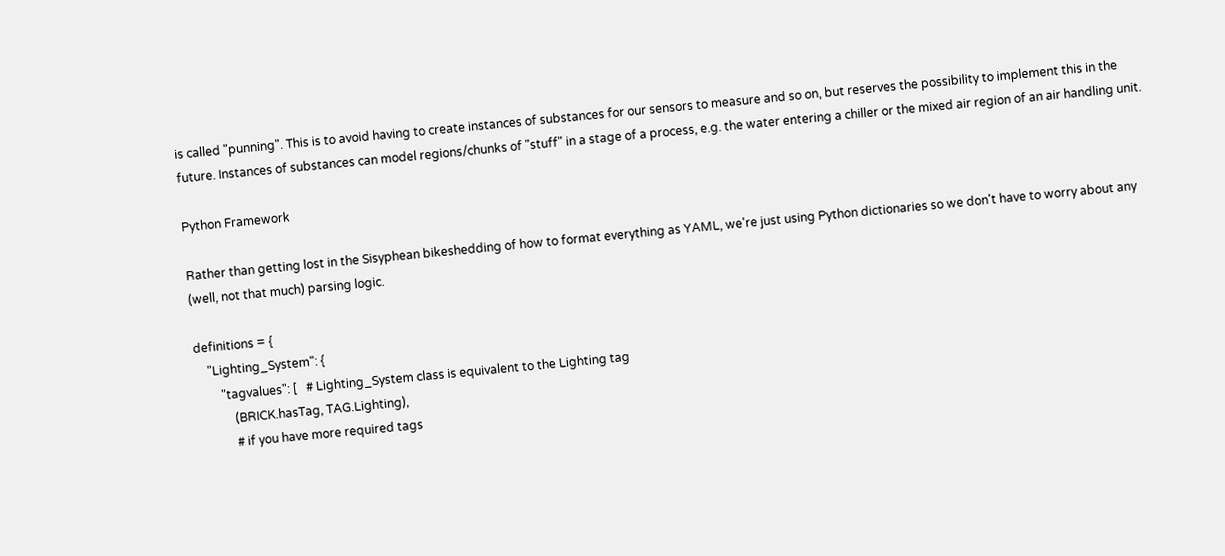is called "punning". This is to avoid having to create instances of substances for our sensors to measure and so on, but reserves the possibility to implement this in the future. Instances of substances can model regions/chunks of "stuff" in a stage of a process, e.g. the water entering a chiller or the mixed air region of an air handling unit.

Python Framework

Rather than getting lost in the Sisyphean bikeshedding of how to format everything as YAML, we're just using Python dictionaries so we don't have to worry about any (well, not that much) parsing logic.

definitions = {
    "Lighting_System": {
        "tagvalues": [   # Lighting_System class is equivalent to the Lighting tag
            (BRICK.hasTag, TAG.Lighting),
            # if you have more required tags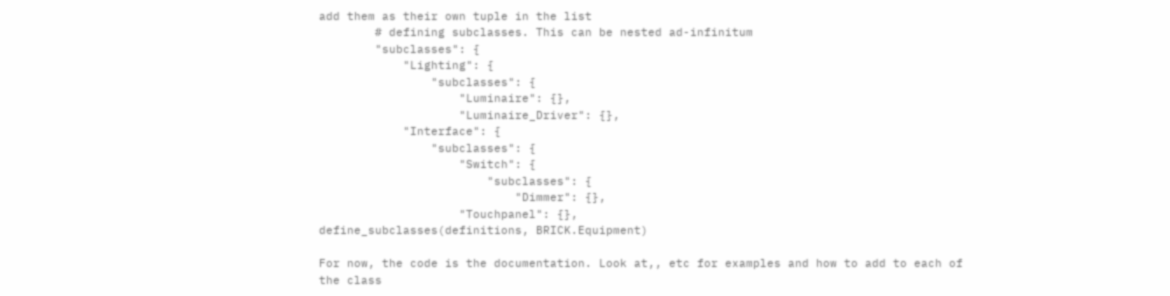add them as their own tuple in the list
        # defining subclasses. This can be nested ad-infinitum
        "subclasses": {
            "Lighting": {
                "subclasses": {
                    "Luminaire": {},
                    "Luminaire_Driver": {},
            "Interface": {
                "subclasses": {
                    "Switch": {
                        "subclasses": {
                            "Dimmer": {},
                    "Touchpanel": {},
define_subclasses(definitions, BRICK.Equipment)

For now, the code is the documentation. Look at,, etc for examples and how to add to each of the class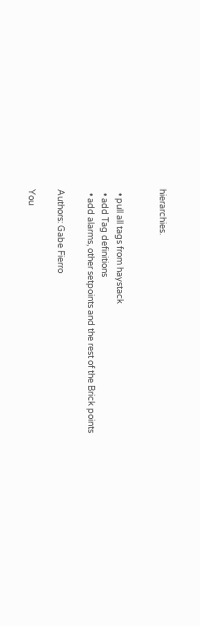hierarchies.


  • pull all tags from haystack
  • add Tag definitions
  • add alarms, other setpoints and the rest of the Brick points

Authors: Gabe Fierro

You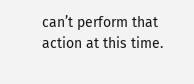can’t perform that action at this time.